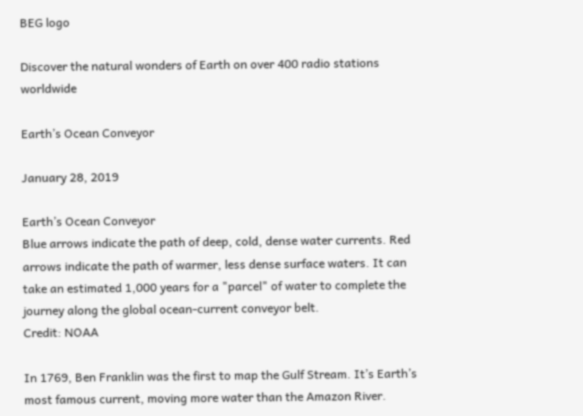BEG logo

Discover the natural wonders of Earth on over 400 radio stations worldwide

Earth’s Ocean Conveyor

January 28, 2019

Earth’s Ocean Conveyor
Blue arrows indicate the path of deep, cold, dense water currents. Red arrows indicate the path of warmer, less dense surface waters. It can take an estimated 1,000 years for a "parcel" of water to complete the journey along the global ocean-current conveyor belt.
Credit: NOAA

In 1769, Ben Franklin was the first to map the Gulf Stream. It’s Earth’s most famous current, moving more water than the Amazon River.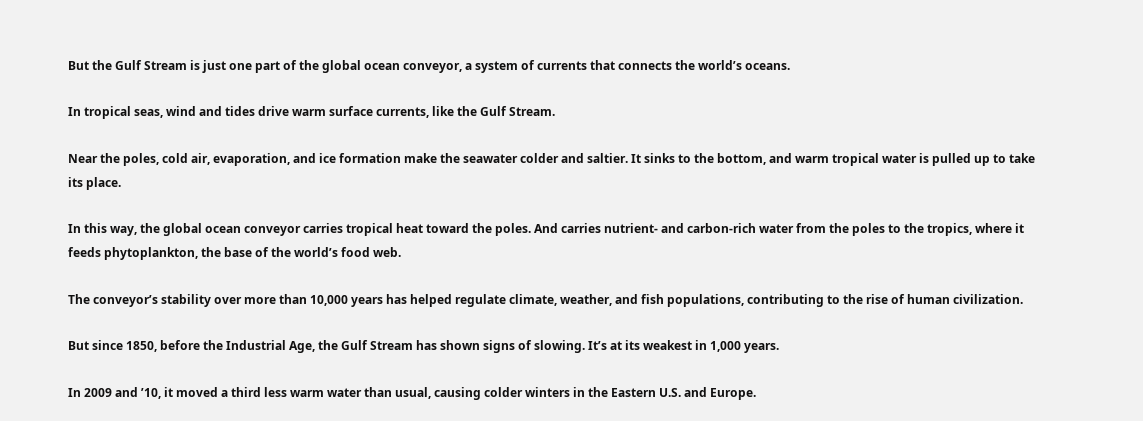But the Gulf Stream is just one part of the global ocean conveyor, a system of currents that connects the world’s oceans.

In tropical seas, wind and tides drive warm surface currents, like the Gulf Stream.

Near the poles, cold air, evaporation, and ice formation make the seawater colder and saltier. It sinks to the bottom, and warm tropical water is pulled up to take its place.

In this way, the global ocean conveyor carries tropical heat toward the poles. And carries nutrient- and carbon-rich water from the poles to the tropics, where it feeds phytoplankton, the base of the world’s food web.

The conveyor’s stability over more than 10,000 years has helped regulate climate, weather, and fish populations, contributing to the rise of human civilization.

But since 1850, before the Industrial Age, the Gulf Stream has shown signs of slowing. It’s at its weakest in 1,000 years.

In 2009 and ’10, it moved a third less warm water than usual, causing colder winters in the Eastern U.S. and Europe.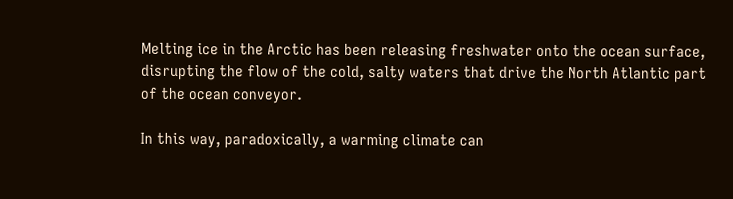Melting ice in the Arctic has been releasing freshwater onto the ocean surface, disrupting the flow of the cold, salty waters that drive the North Atlantic part of the ocean conveyor.

In this way, paradoxically, a warming climate can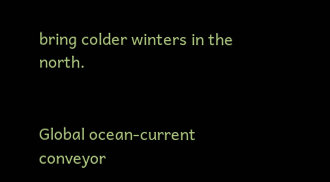bring colder winters in the north.


Global ocean-current conveyor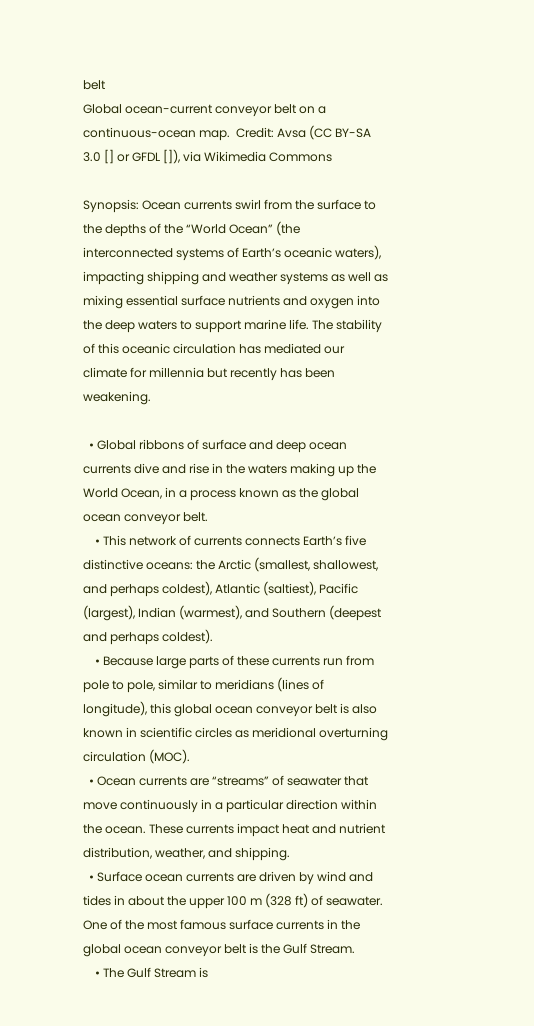belt
Global ocean-current conveyor belt on a continuous-ocean map.  Credit: Avsa (CC BY-SA 3.0 [] or GFDL []), via Wikimedia Commons

Synopsis: Ocean currents swirl from the surface to the depths of the “World Ocean” (the interconnected systems of Earth’s oceanic waters), impacting shipping and weather systems as well as mixing essential surface nutrients and oxygen into the deep waters to support marine life. The stability of this oceanic circulation has mediated our climate for millennia but recently has been weakening.

  • Global ribbons of surface and deep ocean currents dive and rise in the waters making up the World Ocean, in a process known as the global ocean conveyor belt.
    • This network of currents connects Earth’s five distinctive oceans: the Arctic (smallest, shallowest, and perhaps coldest), Atlantic (saltiest), Pacific (largest), Indian (warmest), and Southern (deepest and perhaps coldest).
    • Because large parts of these currents run from pole to pole, similar to meridians (lines of longitude), this global ocean conveyor belt is also known in scientific circles as meridional overturning circulation (MOC).
  • Ocean currents are “streams” of seawater that move continuously in a particular direction within the ocean. These currents impact heat and nutrient distribution, weather, and shipping.
  • Surface ocean currents are driven by wind and tides in about the upper 100 m (328 ft) of seawater. One of the most famous surface currents in the global ocean conveyor belt is the Gulf Stream.
    • The Gulf Stream is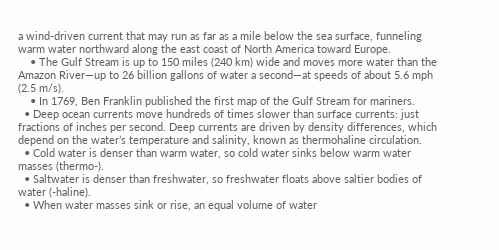a wind-driven current that may run as far as a mile below the sea surface, funneling warm water northward along the east coast of North America toward Europe.
    • The Gulf Stream is up to 150 miles (240 km) wide and moves more water than the Amazon River—up to 26 billion gallons of water a second—at speeds of about 5.6 mph (2.5 m/s).
    • In 1769, Ben Franklin published the first map of the Gulf Stream for mariners.
  • Deep ocean currents move hundreds of times slower than surface currents: just fractions of inches per second. Deep currents are driven by density differences, which depend on the water’s temperature and salinity, known as thermohaline circulation.
  • Cold water is denser than warm water, so cold water sinks below warm water masses (thermo-).
  • Saltwater is denser than freshwater, so freshwater floats above saltier bodies of water (-haline).
  • When water masses sink or rise, an equal volume of water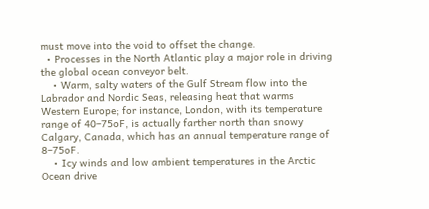must move into the void to offset the change.
  • Processes in the North Atlantic play a major role in driving the global ocean conveyor belt.
    • Warm, salty waters of the Gulf Stream flow into the Labrador and Nordic Seas, releasing heat that warms Western Europe; for instance, London, with its temperature range of 40–75oF, is actually farther north than snowy Calgary, Canada, which has an annual temperature range of 8–75oF.
    • Icy winds and low ambient temperatures in the Arctic Ocean drive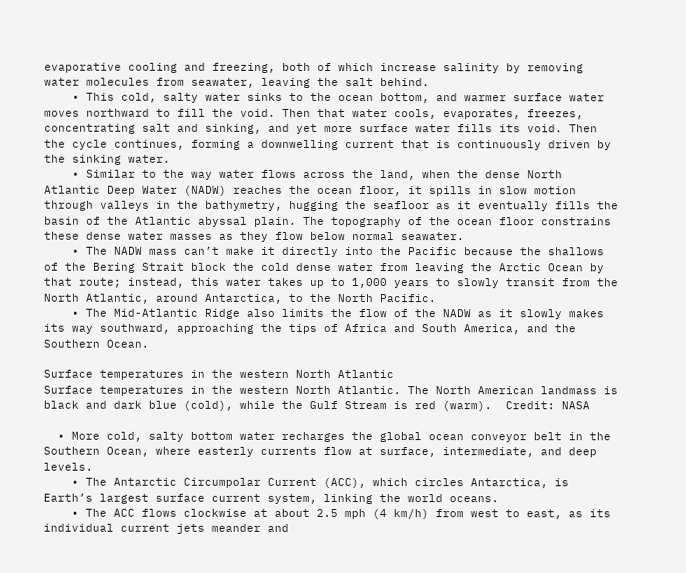evaporative cooling and freezing, both of which increase salinity by removing water molecules from seawater, leaving the salt behind.
    • This cold, salty water sinks to the ocean bottom, and warmer surface water moves northward to fill the void. Then that water cools, evaporates, freezes, concentrating salt and sinking, and yet more surface water fills its void. Then the cycle continues, forming a downwelling current that is continuously driven by the sinking water.
    • Similar to the way water flows across the land, when the dense North Atlantic Deep Water (NADW) reaches the ocean floor, it spills in slow motion through valleys in the bathymetry, hugging the seafloor as it eventually fills the basin of the Atlantic abyssal plain. The topography of the ocean floor constrains these dense water masses as they flow below normal seawater.
    • The NADW mass can’t make it directly into the Pacific because the shallows of the Bering Strait block the cold dense water from leaving the Arctic Ocean by that route; instead, this water takes up to 1,000 years to slowly transit from the North Atlantic, around Antarctica, to the North Pacific.
    • The Mid-Atlantic Ridge also limits the flow of the NADW as it slowly makes its way southward, approaching the tips of Africa and South America, and the Southern Ocean.

Surface temperatures in the western North Atlantic
Surface temperatures in the western North Atlantic. The North American landmass is black and dark blue (cold), while the Gulf Stream is red (warm).  Credit: NASA

  • More cold, salty bottom water recharges the global ocean conveyor belt in the Southern Ocean, where easterly currents flow at surface, intermediate, and deep levels.
    • The Antarctic Circumpolar Current (ACC), which circles Antarctica, is Earth’s largest surface current system, linking the world oceans.
    • The ACC flows clockwise at about 2.5 mph (4 km/h) from west to east, as its individual current jets meander and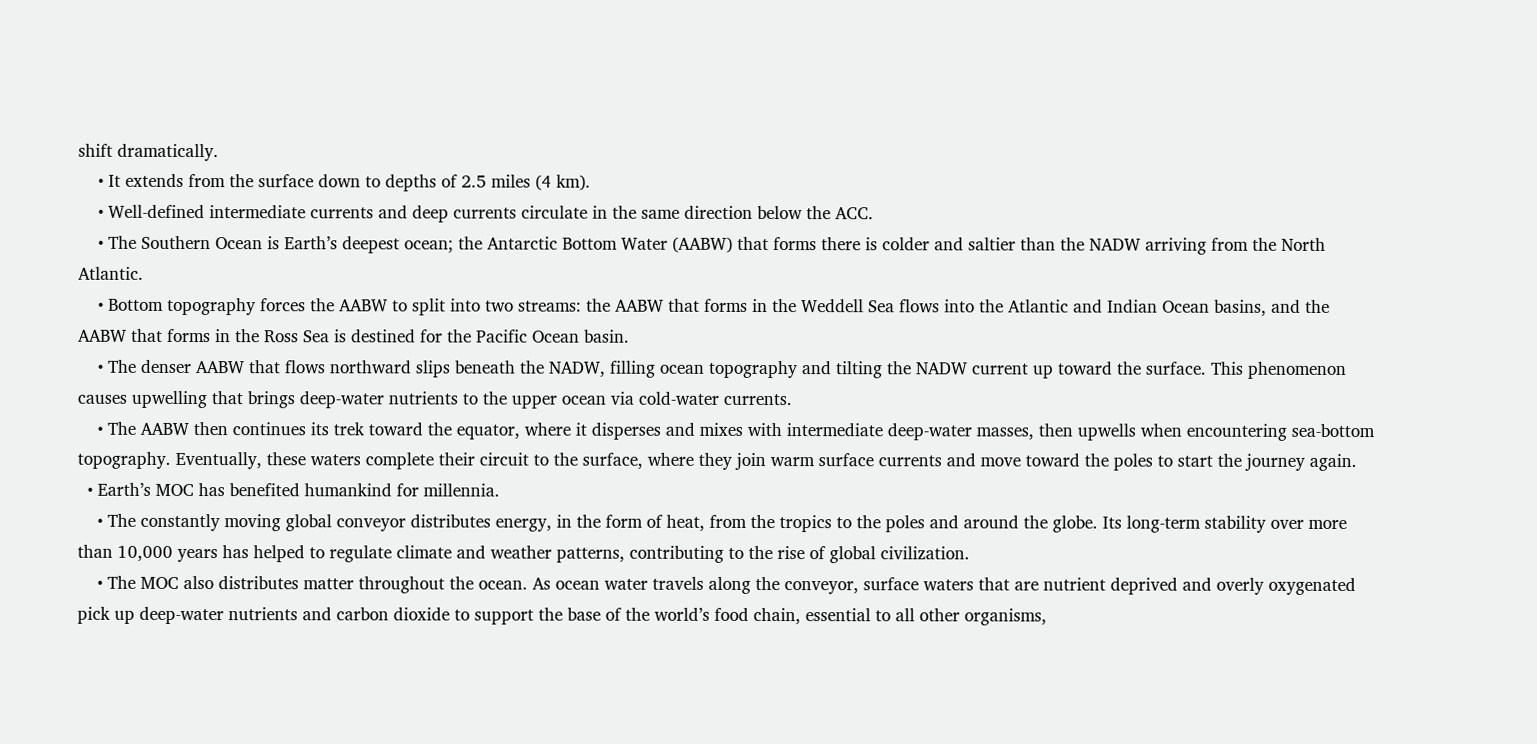shift dramatically.
    • It extends from the surface down to depths of 2.5 miles (4 km).
    • Well-defined intermediate currents and deep currents circulate in the same direction below the ACC.
    • The Southern Ocean is Earth’s deepest ocean; the Antarctic Bottom Water (AABW) that forms there is colder and saltier than the NADW arriving from the North Atlantic.
    • Bottom topography forces the AABW to split into two streams: the AABW that forms in the Weddell Sea flows into the Atlantic and Indian Ocean basins, and the AABW that forms in the Ross Sea is destined for the Pacific Ocean basin.
    • The denser AABW that flows northward slips beneath the NADW, filling ocean topography and tilting the NADW current up toward the surface. This phenomenon causes upwelling that brings deep-water nutrients to the upper ocean via cold-water currents.
    • The AABW then continues its trek toward the equator, where it disperses and mixes with intermediate deep-water masses, then upwells when encountering sea-bottom topography. Eventually, these waters complete their circuit to the surface, where they join warm surface currents and move toward the poles to start the journey again.
  • Earth’s MOC has benefited humankind for millennia.
    • The constantly moving global conveyor distributes energy, in the form of heat, from the tropics to the poles and around the globe. Its long-term stability over more than 10,000 years has helped to regulate climate and weather patterns, contributing to the rise of global civilization.
    • The MOC also distributes matter throughout the ocean. As ocean water travels along the conveyor, surface waters that are nutrient deprived and overly oxygenated pick up deep-water nutrients and carbon dioxide to support the base of the world’s food chain, essential to all other organisms,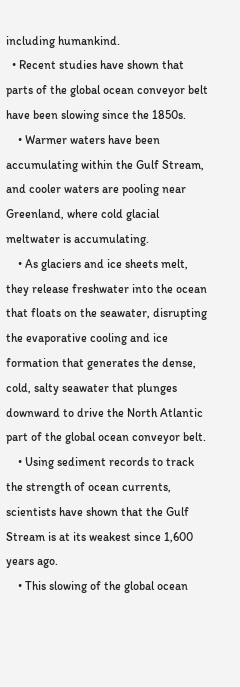including humankind.
  • Recent studies have shown that parts of the global ocean conveyor belt have been slowing since the 1850s.
    • Warmer waters have been accumulating within the Gulf Stream, and cooler waters are pooling near Greenland, where cold glacial meltwater is accumulating.
    • As glaciers and ice sheets melt, they release freshwater into the ocean that floats on the seawater, disrupting the evaporative cooling and ice formation that generates the dense, cold, salty seawater that plunges downward to drive the North Atlantic part of the global ocean conveyor belt.
    • Using sediment records to track the strength of ocean currents, scientists have shown that the Gulf Stream is at its weakest since 1,600 years ago.
    • This slowing of the global ocean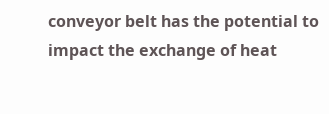conveyor belt has the potential to impact the exchange of heat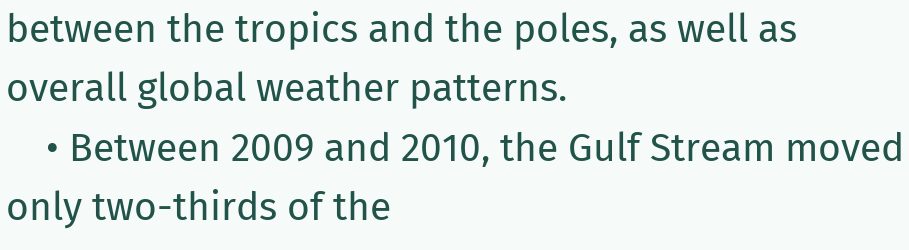between the tropics and the poles, as well as overall global weather patterns.
    • Between 2009 and 2010, the Gulf Stream moved only two-thirds of the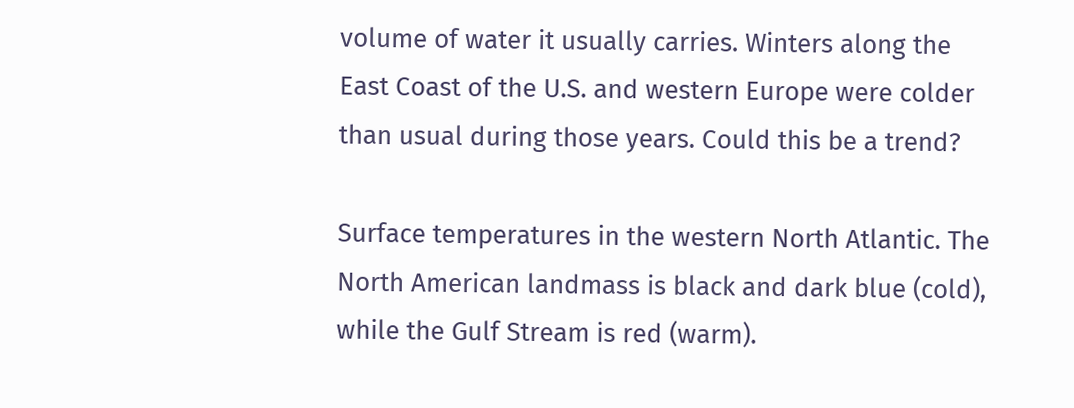volume of water it usually carries. Winters along the East Coast of the U.S. and western Europe were colder than usual during those years. Could this be a trend?

Surface temperatures in the western North Atlantic. The North American landmass is black and dark blue (cold), while the Gulf Stream is red (warm).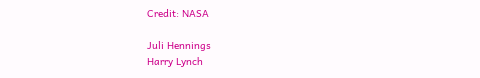Credit: NASA

Juli Hennings
Harry Lynch